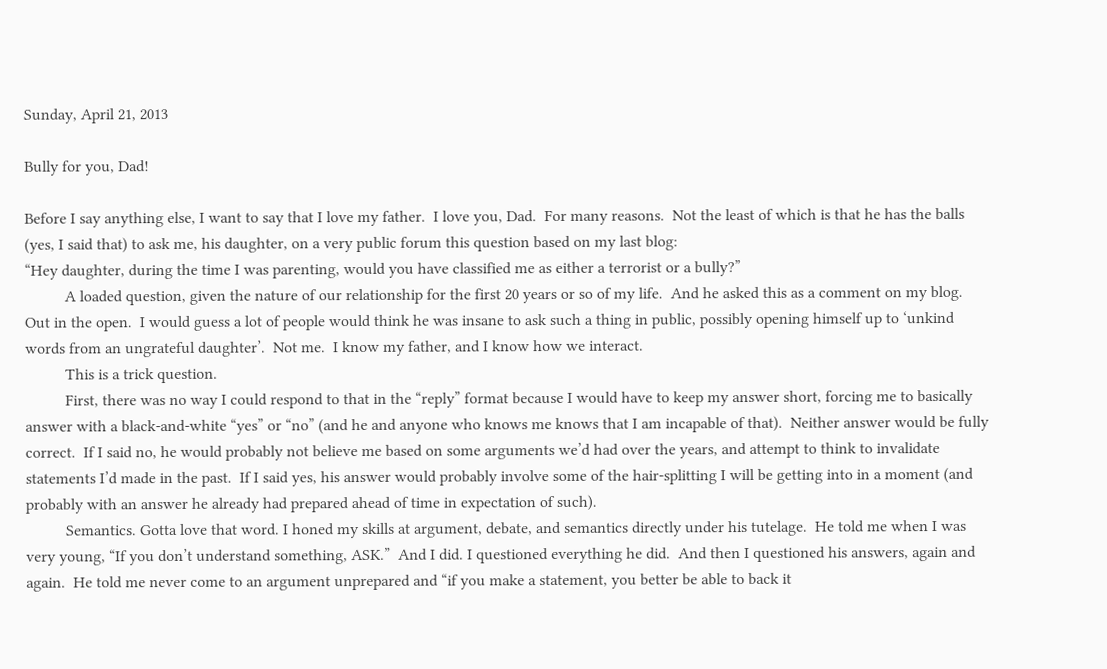Sunday, April 21, 2013

Bully for you, Dad!

Before I say anything else, I want to say that I love my father.  I love you, Dad.  For many reasons.  Not the least of which is that he has the balls (yes, I said that) to ask me, his daughter, on a very public forum this question based on my last blog:
“Hey daughter, during the time I was parenting, would you have classified me as either a terrorist or a bully?”
          A loaded question, given the nature of our relationship for the first 20 years or so of my life.  And he asked this as a comment on my blog.  Out in the open.  I would guess a lot of people would think he was insane to ask such a thing in public, possibly opening himself up to ‘unkind words from an ungrateful daughter’.  Not me.  I know my father, and I know how we interact.
          This is a trick question.
          First, there was no way I could respond to that in the “reply” format because I would have to keep my answer short, forcing me to basically answer with a black-and-white “yes” or “no” (and he and anyone who knows me knows that I am incapable of that).  Neither answer would be fully correct.  If I said no, he would probably not believe me based on some arguments we’d had over the years, and attempt to think to invalidate statements I’d made in the past.  If I said yes, his answer would probably involve some of the hair-splitting I will be getting into in a moment (and probably with an answer he already had prepared ahead of time in expectation of such).
          Semantics. Gotta love that word. I honed my skills at argument, debate, and semantics directly under his tutelage.  He told me when I was very young, “If you don’t understand something, ASK.”  And I did. I questioned everything he did.  And then I questioned his answers, again and again.  He told me never come to an argument unprepared and “if you make a statement, you better be able to back it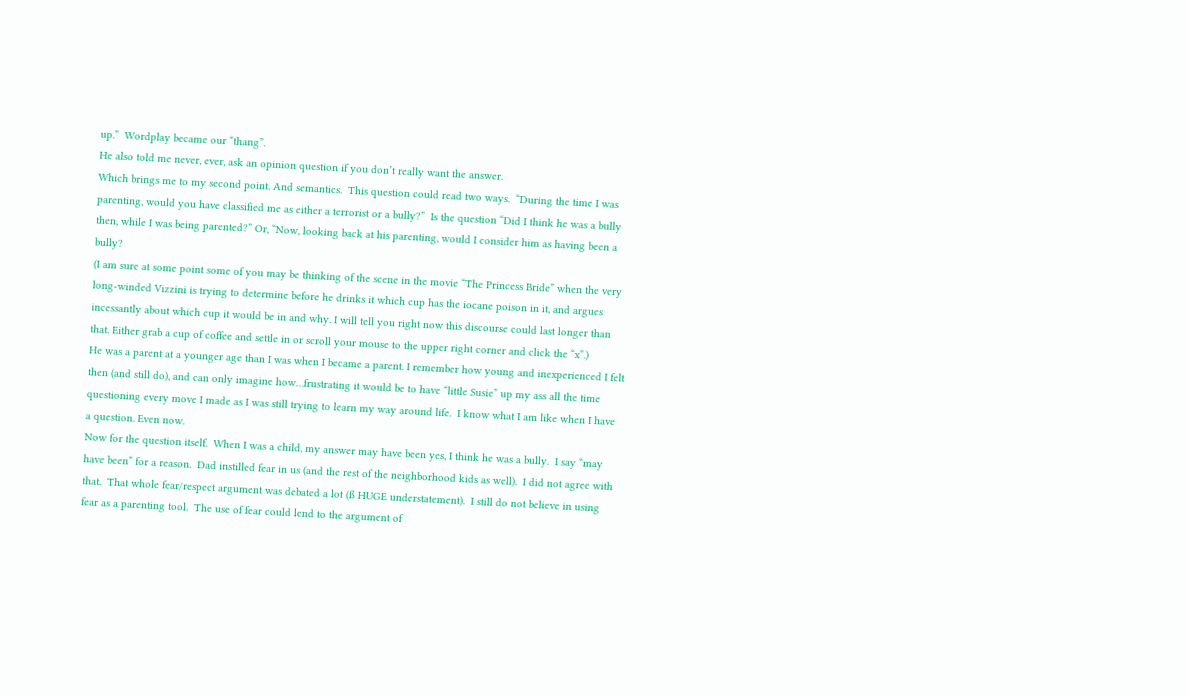up.”  Wordplay became our “thang”.
He also told me never, ever, ask an opinion question if you don’t really want the answer.
Which brings me to my second point. And semantics.  This question could read two ways.  “During the time I was parenting, would you have classified me as either a terrorist or a bully?”  Is the question “Did I think he was a bully then, while I was being parented?” Or, “Now, looking back at his parenting, would I consider him as having been a bully?
(I am sure at some point some of you may be thinking of the scene in the movie “The Princess Bride” when the very long-winded Vizzini is trying to determine before he drinks it which cup has the iocane poison in it, and argues incessantly about which cup it would be in and why. I will tell you right now this discourse could last longer than that. Either grab a cup of coffee and settle in or scroll your mouse to the upper right corner and click the “x”.)
He was a parent at a younger age than I was when I became a parent. I remember how young and inexperienced I felt then (and still do), and can only imagine how…frustrating it would be to have “little Susie” up my ass all the time questioning every move I made as I was still trying to learn my way around life.  I know what I am like when I have a question. Even now.
Now for the question itself.  When I was a child, my answer may have been yes, I think he was a bully.  I say “may have been” for a reason.  Dad instilled fear in us (and the rest of the neighborhood kids as well).  I did not agree with that.  That whole fear/respect argument was debated a lot (ß HUGE understatement).  I still do not believe in using fear as a parenting tool.  The use of fear could lend to the argument of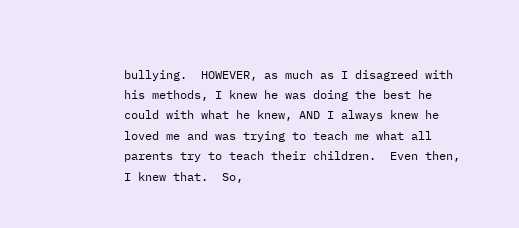bullying.  HOWEVER, as much as I disagreed with his methods, I knew he was doing the best he could with what he knew, AND I always knew he loved me and was trying to teach me what all parents try to teach their children.  Even then, I knew that.  So,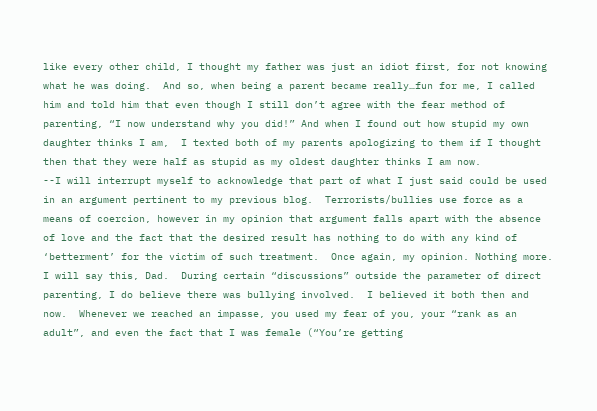like every other child, I thought my father was just an idiot first, for not knowing what he was doing.  And so, when being a parent became really…fun for me, I called him and told him that even though I still don’t agree with the fear method of parenting, “I now understand why you did!” And when I found out how stupid my own daughter thinks I am,  I texted both of my parents apologizing to them if I thought then that they were half as stupid as my oldest daughter thinks I am now.
--I will interrupt myself to acknowledge that part of what I just said could be used in an argument pertinent to my previous blog.  Terrorists/bullies use force as a means of coercion, however in my opinion that argument falls apart with the absence of love and the fact that the desired result has nothing to do with any kind of ‘betterment’ for the victim of such treatment.  Once again, my opinion. Nothing more.
I will say this, Dad.  During certain “discussions” outside the parameter of direct parenting, I do believe there was bullying involved.  I believed it both then and now.  Whenever we reached an impasse, you used my fear of you, your “rank as an adult”, and even the fact that I was female (“You’re getting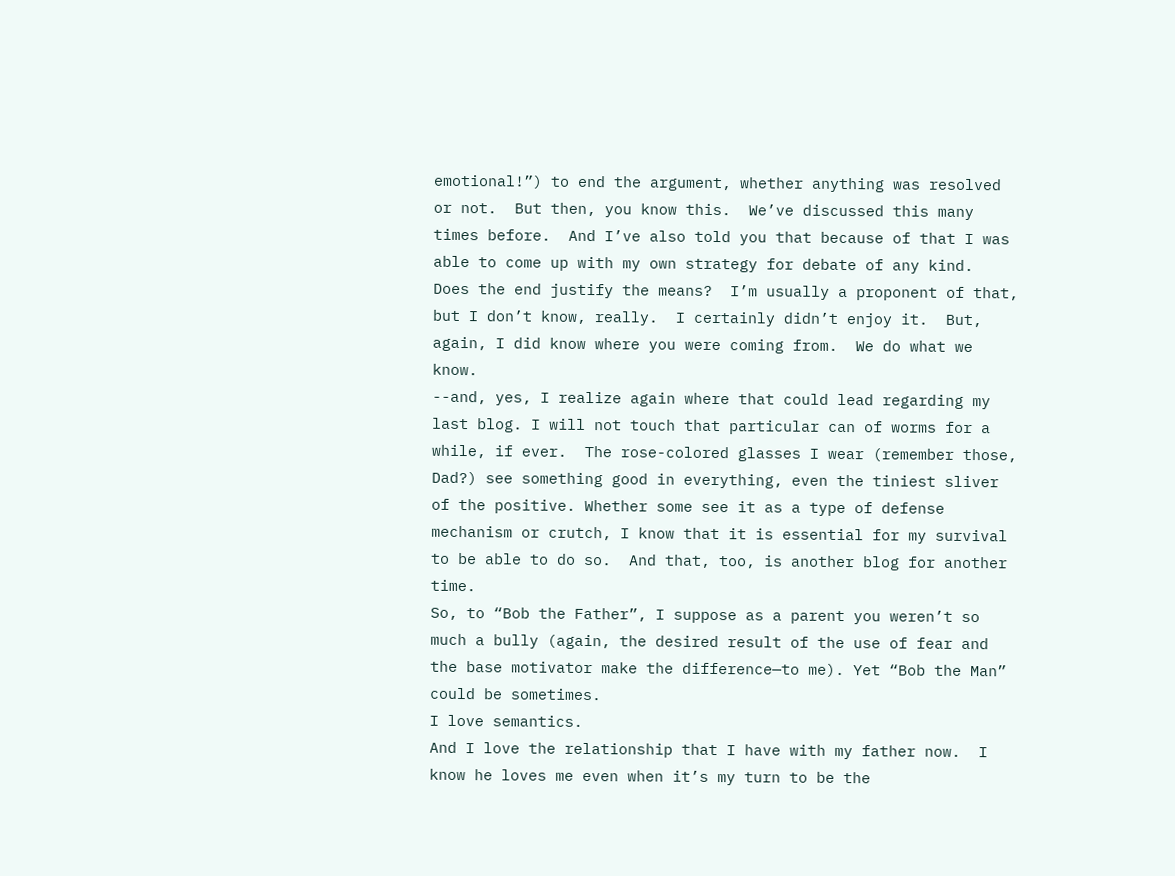emotional!”) to end the argument, whether anything was resolved or not.  But then, you know this.  We’ve discussed this many times before.  And I’ve also told you that because of that I was able to come up with my own strategy for debate of any kind.   Does the end justify the means?  I’m usually a proponent of that, but I don’t know, really.  I certainly didn’t enjoy it.  But, again, I did know where you were coming from.  We do what we know.
--and, yes, I realize again where that could lead regarding my last blog. I will not touch that particular can of worms for a while, if ever.  The rose-colored glasses I wear (remember those, Dad?) see something good in everything, even the tiniest sliver of the positive. Whether some see it as a type of defense mechanism or crutch, I know that it is essential for my survival to be able to do so.  And that, too, is another blog for another time.
So, to “Bob the Father”, I suppose as a parent you weren’t so much a bully (again, the desired result of the use of fear and the base motivator make the difference—to me). Yet “Bob the Man” could be sometimes.
I love semantics.
And I love the relationship that I have with my father now.  I know he loves me even when it’s my turn to be the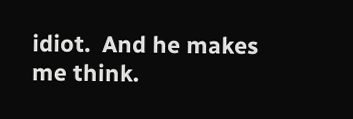idiot.  And he makes me think.